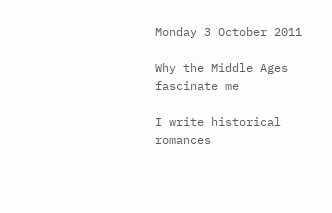Monday 3 October 2011

Why the Middle Ages fascinate me

I write historical romances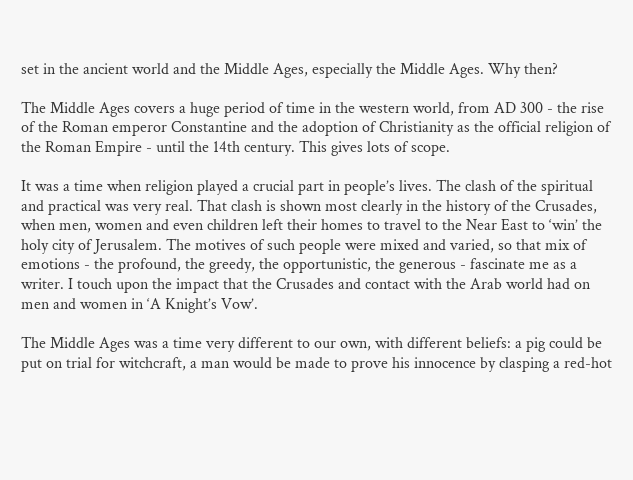set in the ancient world and the Middle Ages, especially the Middle Ages. Why then?

The Middle Ages covers a huge period of time in the western world, from AD 300 - the rise of the Roman emperor Constantine and the adoption of Christianity as the official religion of the Roman Empire - until the 14th century. This gives lots of scope.

It was a time when religion played a crucial part in people’s lives. The clash of the spiritual and practical was very real. That clash is shown most clearly in the history of the Crusades, when men, women and even children left their homes to travel to the Near East to ‘win’ the holy city of Jerusalem. The motives of such people were mixed and varied, so that mix of emotions - the profound, the greedy, the opportunistic, the generous - fascinate me as a writer. I touch upon the impact that the Crusades and contact with the Arab world had on men and women in ‘A Knight’s Vow’.

The Middle Ages was a time very different to our own, with different beliefs: a pig could be put on trial for witchcraft, a man would be made to prove his innocence by clasping a red-hot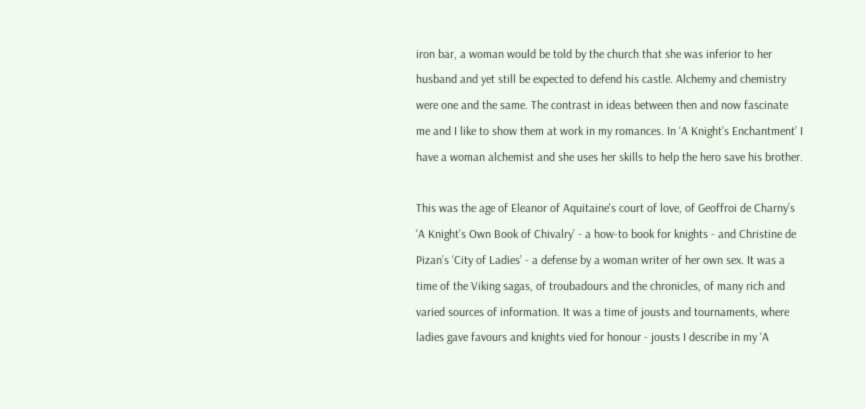iron bar, a woman would be told by the church that she was inferior to her husband and yet still be expected to defend his castle. Alchemy and chemistry were one and the same. The contrast in ideas between then and now fascinate me and I like to show them at work in my romances. In ‘A Knight’s Enchantment’ I have a woman alchemist and she uses her skills to help the hero save his brother.

This was the age of Eleanor of Aquitaine's court of love, of Geoffroi de Charny’s ‘A Knight’s Own Book of Chivalry’ - a how-to book for knights - and Christine de Pizan’s ‘City of Ladies’ - a defense by a woman writer of her own sex. It was a time of the Viking sagas, of troubadours and the chronicles, of many rich and varied sources of information. It was a time of jousts and tournaments, where ladies gave favours and knights vied for honour - jousts I describe in my ‘A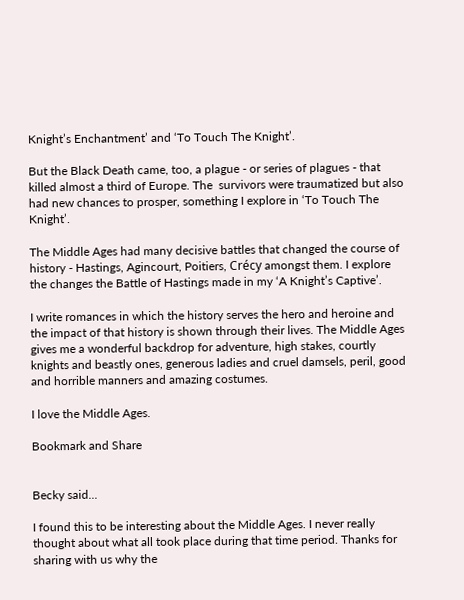Knight’s Enchantment’ and ‘To Touch The Knight’.

But the Black Death came, too, a plague - or series of plagues - that killed almost a third of Europe. The  survivors were traumatized but also had new chances to prosper, something I explore in ‘To Touch The Knight’.

The Middle Ages had many decisive battles that changed the course of history - Hastings, Agincourt, Poitiers, Crécy amongst them. I explore the changes the Battle of Hastings made in my ‘A Knight’s Captive’.

I write romances in which the history serves the hero and heroine and the impact of that history is shown through their lives. The Middle Ages gives me a wonderful backdrop for adventure, high stakes, courtly knights and beastly ones, generous ladies and cruel damsels, peril, good and horrible manners and amazing costumes.

I love the Middle Ages.

Bookmark and Share


Becky said...

I found this to be interesting about the Middle Ages. I never really thought about what all took place during that time period. Thanks for sharing with us why the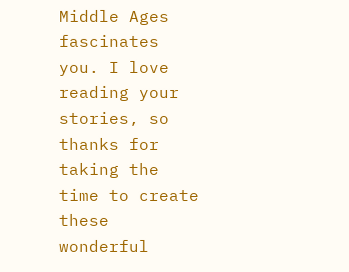Middle Ages fascinates you. I love reading your stories, so thanks for taking the time to create these wonderful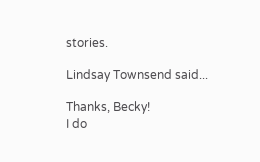stories.

Lindsay Townsend said...

Thanks, Becky!
I do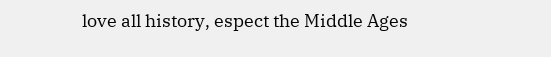love all history, espect the Middle Ages